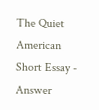The Quiet American Short Essay - Answer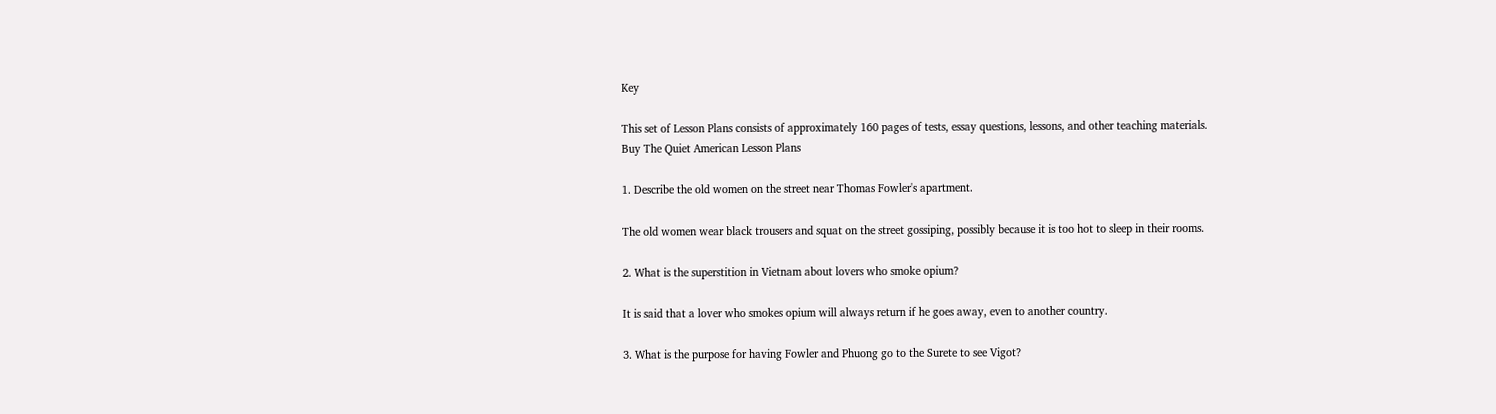Key

This set of Lesson Plans consists of approximately 160 pages of tests, essay questions, lessons, and other teaching materials.
Buy The Quiet American Lesson Plans

1. Describe the old women on the street near Thomas Fowler's apartment.

The old women wear black trousers and squat on the street gossiping, possibly because it is too hot to sleep in their rooms.

2. What is the superstition in Vietnam about lovers who smoke opium?

It is said that a lover who smokes opium will always return if he goes away, even to another country.

3. What is the purpose for having Fowler and Phuong go to the Surete to see Vigot?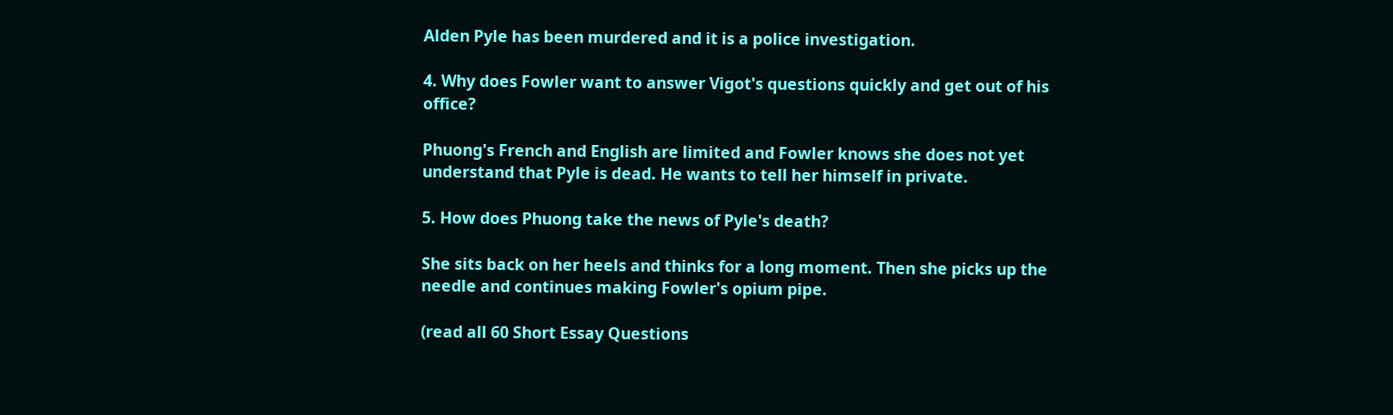Alden Pyle has been murdered and it is a police investigation.

4. Why does Fowler want to answer Vigot's questions quickly and get out of his office?

Phuong's French and English are limited and Fowler knows she does not yet understand that Pyle is dead. He wants to tell her himself in private.

5. How does Phuong take the news of Pyle's death?

She sits back on her heels and thinks for a long moment. Then she picks up the needle and continues making Fowler's opium pipe.

(read all 60 Short Essay Questions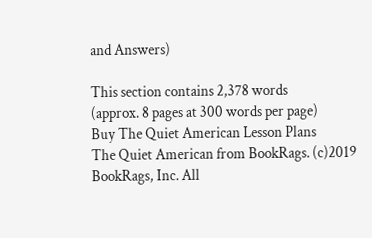and Answers)

This section contains 2,378 words
(approx. 8 pages at 300 words per page)
Buy The Quiet American Lesson Plans
The Quiet American from BookRags. (c)2019 BookRags, Inc. All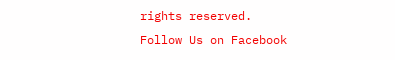rights reserved.
Follow Us on Facebook